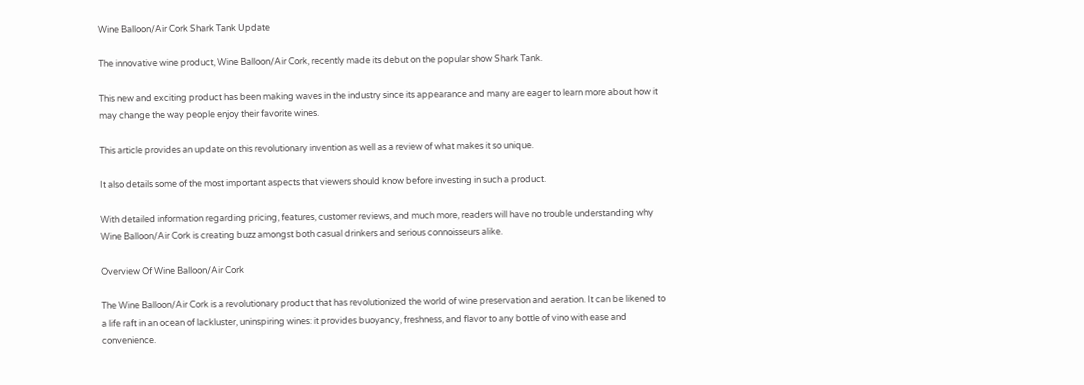Wine Balloon/Air Cork Shark Tank Update

The innovative wine product, Wine Balloon/Air Cork, recently made its debut on the popular show Shark Tank.

This new and exciting product has been making waves in the industry since its appearance and many are eager to learn more about how it may change the way people enjoy their favorite wines.

This article provides an update on this revolutionary invention as well as a review of what makes it so unique.

It also details some of the most important aspects that viewers should know before investing in such a product.

With detailed information regarding pricing, features, customer reviews, and much more, readers will have no trouble understanding why Wine Balloon/Air Cork is creating buzz amongst both casual drinkers and serious connoisseurs alike.

Overview Of Wine Balloon/Air Cork

The Wine Balloon/Air Cork is a revolutionary product that has revolutionized the world of wine preservation and aeration. It can be likened to a life raft in an ocean of lackluster, uninspiring wines: it provides buoyancy, freshness, and flavor to any bottle of vino with ease and convenience.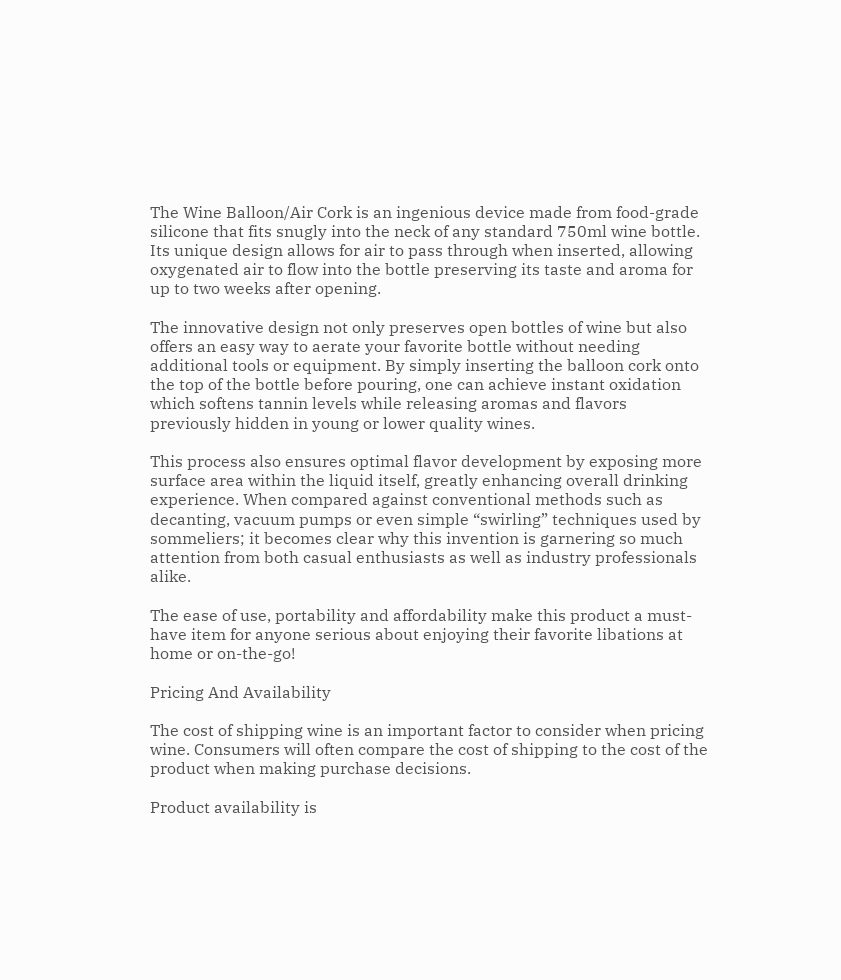The Wine Balloon/Air Cork is an ingenious device made from food-grade silicone that fits snugly into the neck of any standard 750ml wine bottle. Its unique design allows for air to pass through when inserted, allowing oxygenated air to flow into the bottle preserving its taste and aroma for up to two weeks after opening.

The innovative design not only preserves open bottles of wine but also offers an easy way to aerate your favorite bottle without needing additional tools or equipment. By simply inserting the balloon cork onto the top of the bottle before pouring, one can achieve instant oxidation which softens tannin levels while releasing aromas and flavors previously hidden in young or lower quality wines.

This process also ensures optimal flavor development by exposing more surface area within the liquid itself, greatly enhancing overall drinking experience. When compared against conventional methods such as decanting, vacuum pumps or even simple “swirling” techniques used by sommeliers; it becomes clear why this invention is garnering so much attention from both casual enthusiasts as well as industry professionals alike.

The ease of use, portability and affordability make this product a must-have item for anyone serious about enjoying their favorite libations at home or on-the-go!

Pricing And Availability

The cost of shipping wine is an important factor to consider when pricing wine. Consumers will often compare the cost of shipping to the cost of the product when making purchase decisions.

Product availability is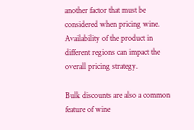another factor that must be considered when pricing wine. Availability of the product in different regions can impact the overall pricing strategy.

Bulk discounts are also a common feature of wine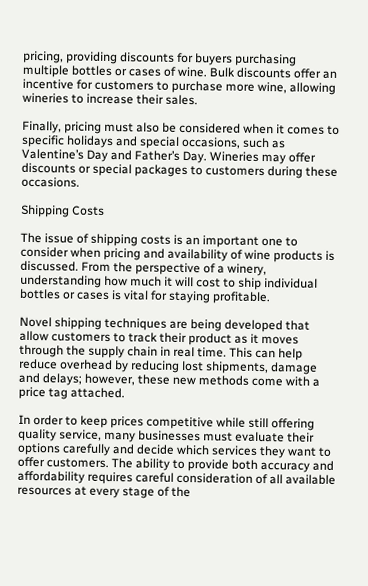pricing, providing discounts for buyers purchasing multiple bottles or cases of wine. Bulk discounts offer an incentive for customers to purchase more wine, allowing wineries to increase their sales.

Finally, pricing must also be considered when it comes to specific holidays and special occasions, such as Valentine’s Day and Father’s Day. Wineries may offer discounts or special packages to customers during these occasions.

Shipping Costs

The issue of shipping costs is an important one to consider when pricing and availability of wine products is discussed. From the perspective of a winery, understanding how much it will cost to ship individual bottles or cases is vital for staying profitable.

Novel shipping techniques are being developed that allow customers to track their product as it moves through the supply chain in real time. This can help reduce overhead by reducing lost shipments, damage and delays; however, these new methods come with a price tag attached.

In order to keep prices competitive while still offering quality service, many businesses must evaluate their options carefully and decide which services they want to offer customers. The ability to provide both accuracy and affordability requires careful consideration of all available resources at every stage of the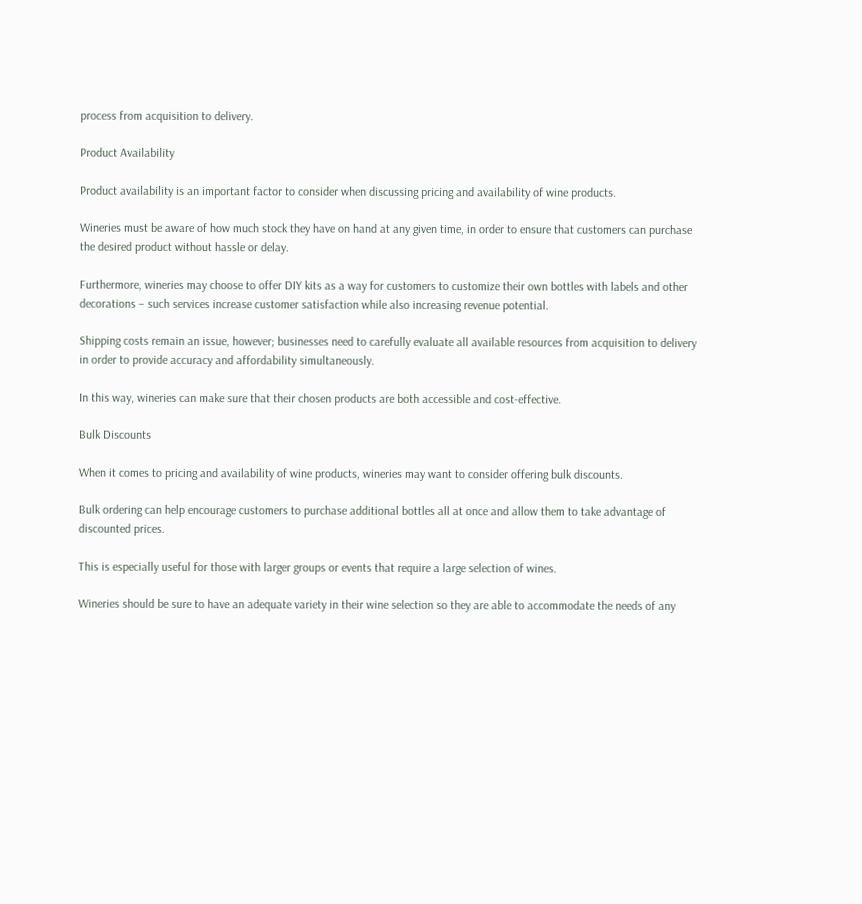process from acquisition to delivery.

Product Availability

Product availability is an important factor to consider when discussing pricing and availability of wine products.

Wineries must be aware of how much stock they have on hand at any given time, in order to ensure that customers can purchase the desired product without hassle or delay.

Furthermore, wineries may choose to offer DIY kits as a way for customers to customize their own bottles with labels and other decorations – such services increase customer satisfaction while also increasing revenue potential.

Shipping costs remain an issue, however; businesses need to carefully evaluate all available resources from acquisition to delivery in order to provide accuracy and affordability simultaneously.

In this way, wineries can make sure that their chosen products are both accessible and cost-effective.

Bulk Discounts

When it comes to pricing and availability of wine products, wineries may want to consider offering bulk discounts.

Bulk ordering can help encourage customers to purchase additional bottles all at once and allow them to take advantage of discounted prices.

This is especially useful for those with larger groups or events that require a large selection of wines.

Wineries should be sure to have an adequate variety in their wine selection so they are able to accommodate the needs of any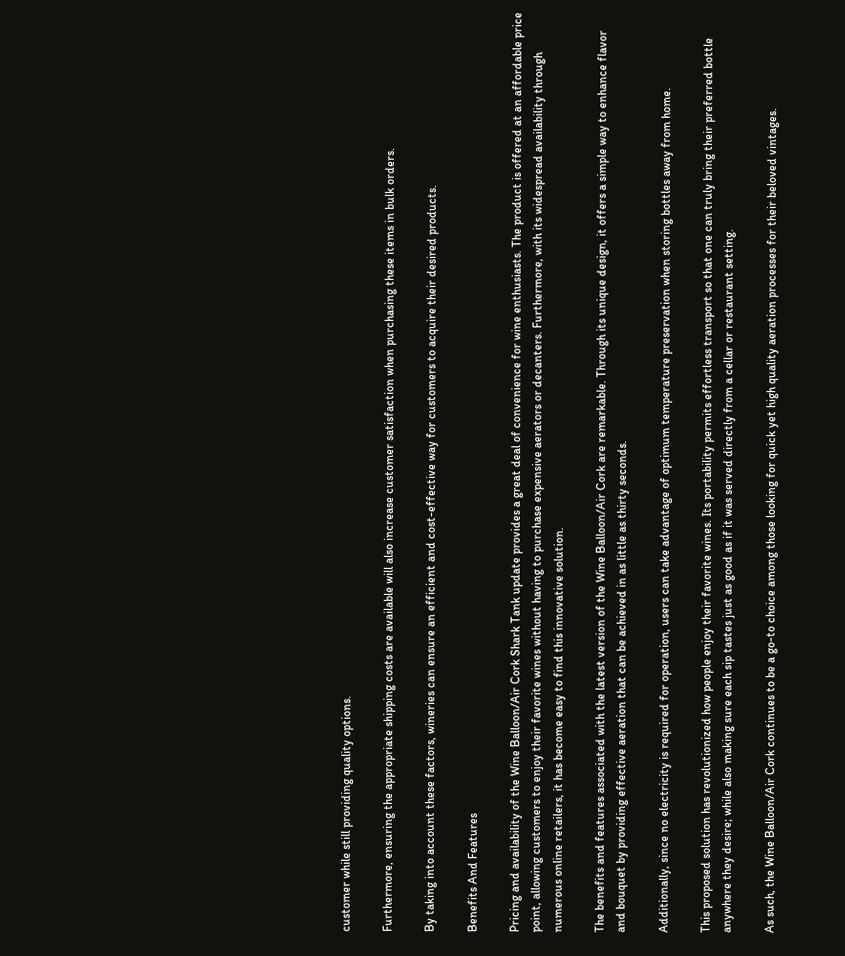customer while still providing quality options.

Furthermore, ensuring the appropriate shipping costs are available will also increase customer satisfaction when purchasing these items in bulk orders.

By taking into account these factors, wineries can ensure an efficient and cost-effective way for customers to acquire their desired products.

Benefits And Features

Pricing and availability of the Wine Balloon/Air Cork Shark Tank update provides a great deal of convenience for wine enthusiasts. The product is offered at an affordable price point, allowing customers to enjoy their favorite wines without having to purchase expensive aerators or decanters. Furthermore, with its widespread availability through numerous online retailers, it has become easy to find this innovative solution.

The benefits and features associated with the latest version of the Wine Balloon/Air Cork are remarkable. Through its unique design, it offers a simple way to enhance flavor and bouquet by providing effective aeration that can be achieved in as little as thirty seconds.

Additionally, since no electricity is required for operation, users can take advantage of optimum temperature preservation when storing bottles away from home.

This proposed solution has revolutionized how people enjoy their favorite wines. Its portability permits effortless transport so that one can truly bring their preferred bottle anywhere they desire; while also making sure each sip tastes just as good as if it was served directly from a cellar or restaurant setting.

As such, the Wine Balloon/Air Cork continues to be a go-to choice among those looking for quick yet high quality aeration processes for their beloved vintages.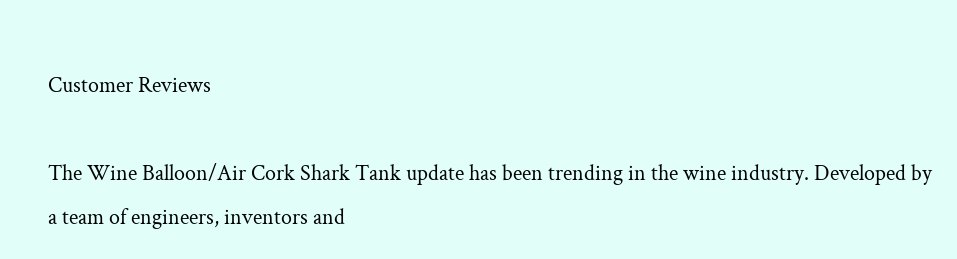Customer Reviews

The Wine Balloon/Air Cork Shark Tank update has been trending in the wine industry. Developed by a team of engineers, inventors and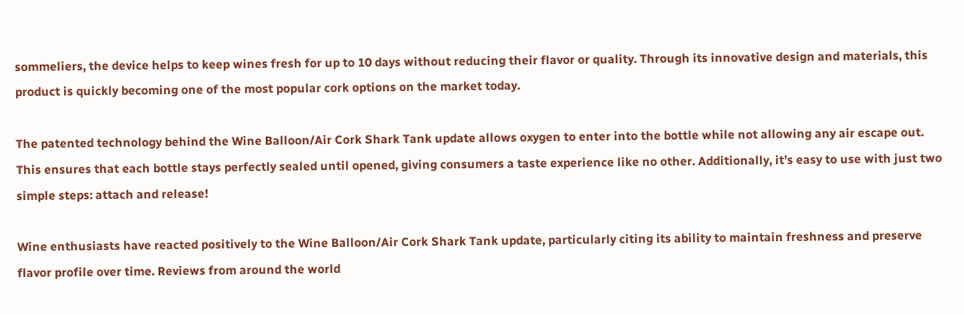sommeliers, the device helps to keep wines fresh for up to 10 days without reducing their flavor or quality. Through its innovative design and materials, this product is quickly becoming one of the most popular cork options on the market today.

The patented technology behind the Wine Balloon/Air Cork Shark Tank update allows oxygen to enter into the bottle while not allowing any air escape out. This ensures that each bottle stays perfectly sealed until opened, giving consumers a taste experience like no other. Additionally, it’s easy to use with just two simple steps: attach and release!

Wine enthusiasts have reacted positively to the Wine Balloon/Air Cork Shark Tank update, particularly citing its ability to maintain freshness and preserve flavor profile over time. Reviews from around the world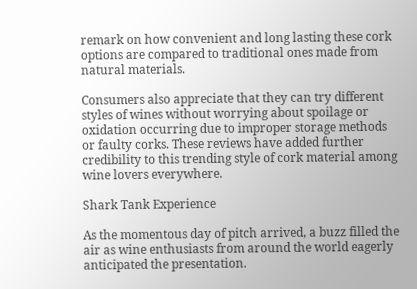remark on how convenient and long lasting these cork options are compared to traditional ones made from natural materials.

Consumers also appreciate that they can try different styles of wines without worrying about spoilage or oxidation occurring due to improper storage methods or faulty corks. These reviews have added further credibility to this trending style of cork material among wine lovers everywhere.

Shark Tank Experience

As the momentous day of pitch arrived, a buzz filled the air as wine enthusiasts from around the world eagerly anticipated the presentation.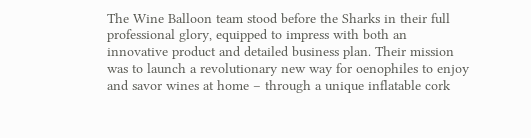The Wine Balloon team stood before the Sharks in their full professional glory, equipped to impress with both an innovative product and detailed business plan. Their mission was to launch a revolutionary new way for oenophiles to enjoy and savor wines at home – through a unique inflatable cork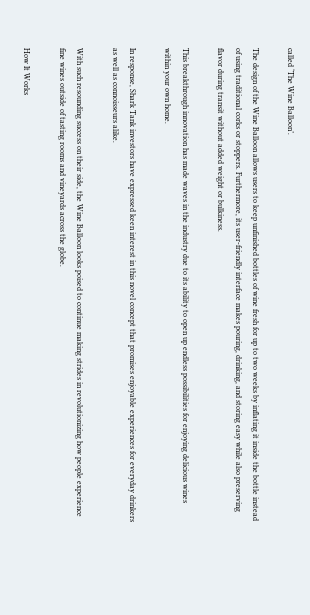called ‘The Wine Balloon’.

The design of the Wine Balloon allows users to keep unfinished bottles of wine fresh for up to two weeks by inflating it inside the bottle instead of using traditional corks or stoppers. Furthermore, its user-friendly interface makes pouring, drinking, and storing easy while also preserving flavor during transit without added weight or bulkiness.

This breakthrough innovation has made waves in the industry due to its ability to open up endless possibilities for enjoying delicious wines within your own home.

In response, Shark Tank investors have expressed keen interest in this novel concept that promises enjoyable experiences for everyday drinkers as well as connoisseurs alike.

With such resounding success on their side, the Wine Balloon looks poised to continue making strides in revolutionizing how people experience fine wines outside of tasting rooms and vineyards across the globe.

How It Works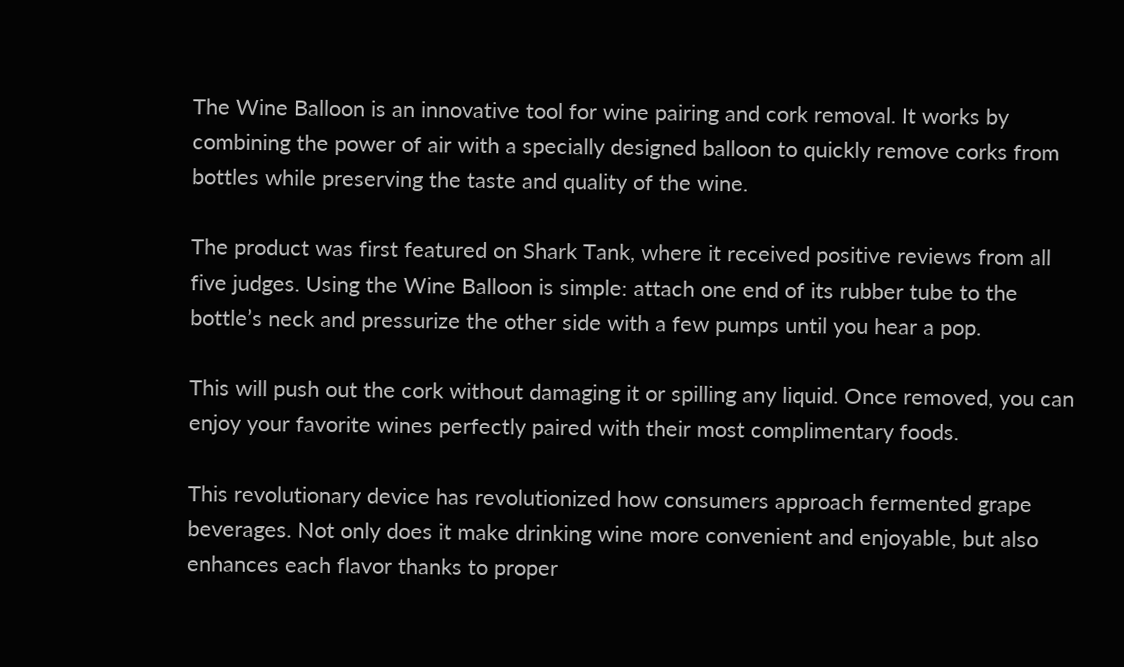The Wine Balloon is an innovative tool for wine pairing and cork removal. It works by combining the power of air with a specially designed balloon to quickly remove corks from bottles while preserving the taste and quality of the wine.

The product was first featured on Shark Tank, where it received positive reviews from all five judges. Using the Wine Balloon is simple: attach one end of its rubber tube to the bottle’s neck and pressurize the other side with a few pumps until you hear a pop.

This will push out the cork without damaging it or spilling any liquid. Once removed, you can enjoy your favorite wines perfectly paired with their most complimentary foods.

This revolutionary device has revolutionized how consumers approach fermented grape beverages. Not only does it make drinking wine more convenient and enjoyable, but also enhances each flavor thanks to proper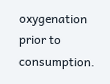oxygenation prior to consumption.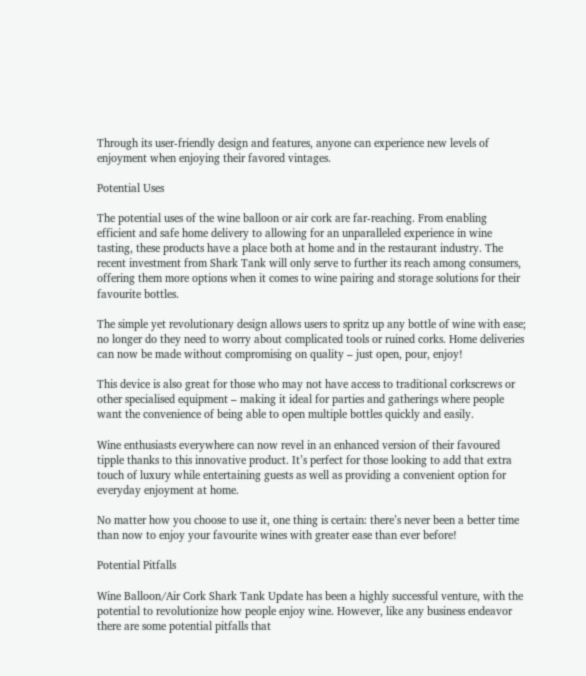Through its user-friendly design and features, anyone can experience new levels of enjoyment when enjoying their favored vintages.

Potential Uses

The potential uses of the wine balloon or air cork are far-reaching. From enabling efficient and safe home delivery to allowing for an unparalleled experience in wine tasting, these products have a place both at home and in the restaurant industry. The recent investment from Shark Tank will only serve to further its reach among consumers, offering them more options when it comes to wine pairing and storage solutions for their favourite bottles.

The simple yet revolutionary design allows users to spritz up any bottle of wine with ease; no longer do they need to worry about complicated tools or ruined corks. Home deliveries can now be made without compromising on quality – just open, pour, enjoy!

This device is also great for those who may not have access to traditional corkscrews or other specialised equipment – making it ideal for parties and gatherings where people want the convenience of being able to open multiple bottles quickly and easily.

Wine enthusiasts everywhere can now revel in an enhanced version of their favoured tipple thanks to this innovative product. It’s perfect for those looking to add that extra touch of luxury while entertaining guests as well as providing a convenient option for everyday enjoyment at home.

No matter how you choose to use it, one thing is certain: there’s never been a better time than now to enjoy your favourite wines with greater ease than ever before!

Potential Pitfalls

Wine Balloon/Air Cork Shark Tank Update has been a highly successful venture, with the potential to revolutionize how people enjoy wine. However, like any business endeavor there are some potential pitfalls that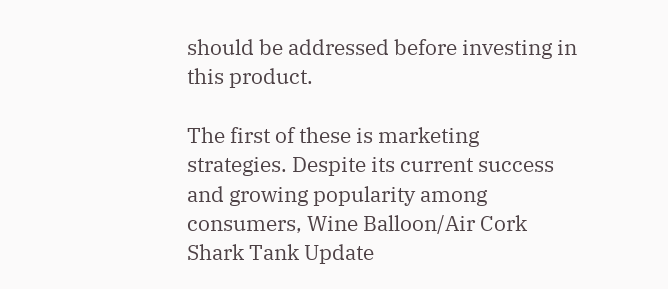should be addressed before investing in this product.

The first of these is marketing strategies. Despite its current success and growing popularity among consumers, Wine Balloon/Air Cork Shark Tank Update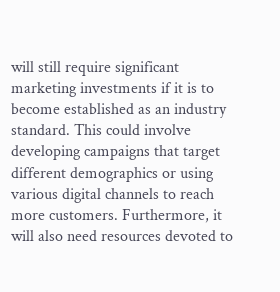will still require significant marketing investments if it is to become established as an industry standard. This could involve developing campaigns that target different demographics or using various digital channels to reach more customers. Furthermore, it will also need resources devoted to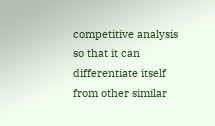competitive analysis so that it can differentiate itself from other similar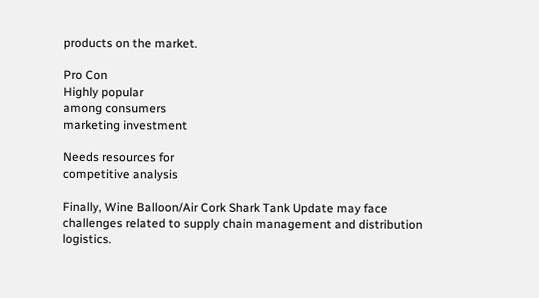products on the market.

Pro Con
Highly popular
among consumers
marketing investment

Needs resources for
competitive analysis

Finally, Wine Balloon/Air Cork Shark Tank Update may face challenges related to supply chain management and distribution logistics.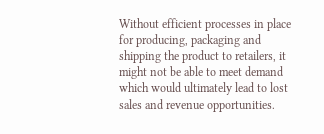Without efficient processes in place for producing, packaging and shipping the product to retailers, it might not be able to meet demand which would ultimately lead to lost sales and revenue opportunities.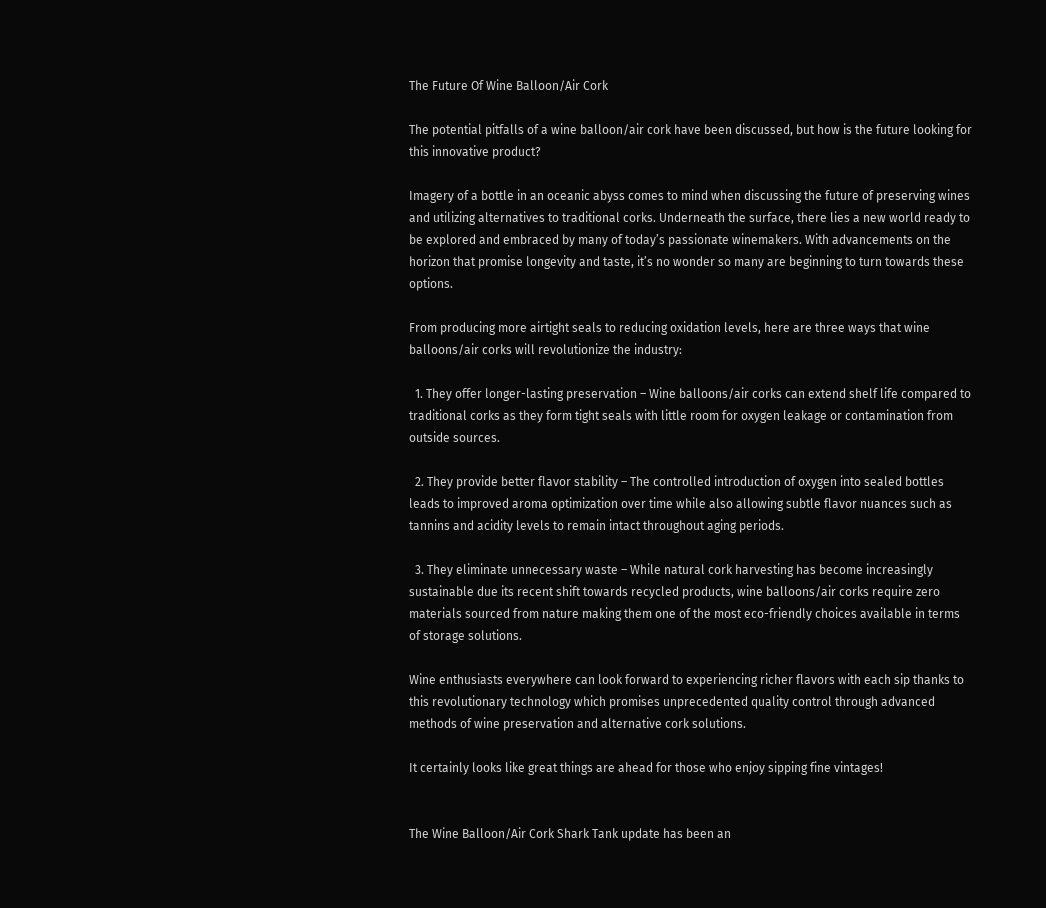The Future Of Wine Balloon/Air Cork

The potential pitfalls of a wine balloon/air cork have been discussed, but how is the future looking for this innovative product?

Imagery of a bottle in an oceanic abyss comes to mind when discussing the future of preserving wines and utilizing alternatives to traditional corks. Underneath the surface, there lies a new world ready to be explored and embraced by many of today’s passionate winemakers. With advancements on the horizon that promise longevity and taste, it’s no wonder so many are beginning to turn towards these options.

From producing more airtight seals to reducing oxidation levels, here are three ways that wine balloons/air corks will revolutionize the industry:

  1. They offer longer-lasting preservation – Wine balloons/air corks can extend shelf life compared to traditional corks as they form tight seals with little room for oxygen leakage or contamination from outside sources.

  2. They provide better flavor stability – The controlled introduction of oxygen into sealed bottles leads to improved aroma optimization over time while also allowing subtle flavor nuances such as tannins and acidity levels to remain intact throughout aging periods.

  3. They eliminate unnecessary waste – While natural cork harvesting has become increasingly sustainable due its recent shift towards recycled products, wine balloons/air corks require zero materials sourced from nature making them one of the most eco-friendly choices available in terms of storage solutions.

Wine enthusiasts everywhere can look forward to experiencing richer flavors with each sip thanks to this revolutionary technology which promises unprecedented quality control through advanced methods of wine preservation and alternative cork solutions.

It certainly looks like great things are ahead for those who enjoy sipping fine vintages!


The Wine Balloon/Air Cork Shark Tank update has been an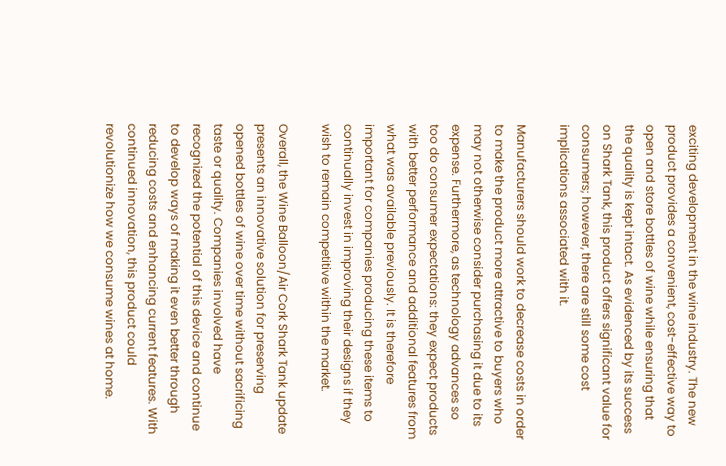exciting development in the wine industry. The new product provides a convenient, cost-effective way to open and store bottles of wine while ensuring that the quality is kept intact. As evidenced by its success on Shark Tank, this product offers significant value for consumers; however, there are still some cost implications associated with it.

Manufacturers should work to decrease costs in order to make the product more attractive to buyers who may not otherwise consider purchasing it due to its expense. Furthermore, as technology advances so too do consumer expectations: they expect products with better performance and additional features from what was available previously. It is therefore important for companies producing these items to continually invest in improving their designs if they wish to remain competitive within the market.

Overall, the Wine Balloon/Air Cork Shark Tank update presents an innovative solution for preserving opened bottles of wine over time without sacrificing taste or quality. Companies involved have recognized the potential of this device and continue to develop ways of making it even better through reducing costs and enhancing current features. With continued innovation, this product could revolutionize how we consume wines at home.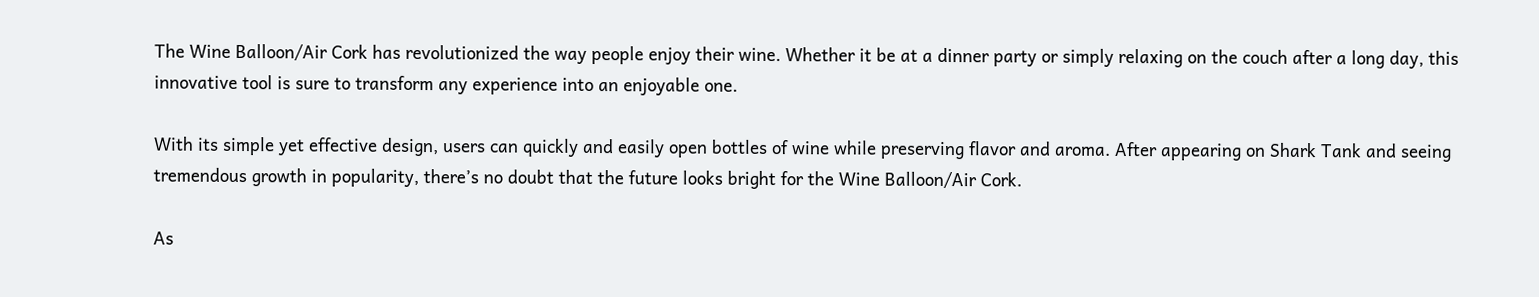The Wine Balloon/Air Cork has revolutionized the way people enjoy their wine. Whether it be at a dinner party or simply relaxing on the couch after a long day, this innovative tool is sure to transform any experience into an enjoyable one.

With its simple yet effective design, users can quickly and easily open bottles of wine while preserving flavor and aroma. After appearing on Shark Tank and seeing tremendous growth in popularity, there’s no doubt that the future looks bright for the Wine Balloon/Air Cork.

As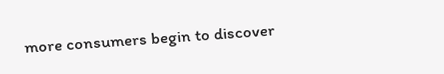more consumers begin to discover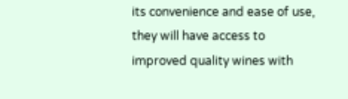its convenience and ease of use, they will have access to improved quality wines with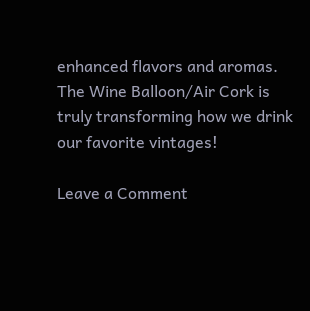enhanced flavors and aromas. The Wine Balloon/Air Cork is truly transforming how we drink our favorite vintages!

Leave a Comment